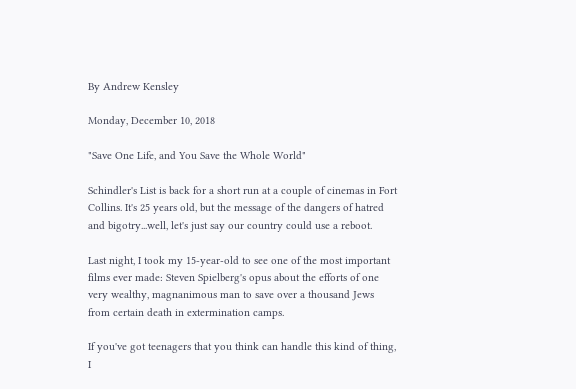By Andrew Kensley

Monday, December 10, 2018

"Save One Life, and You Save the Whole World"

Schindler's List is back for a short run at a couple of cinemas in Fort Collins. It's 25 years old, but the message of the dangers of hatred and bigotry...well, let's just say our country could use a reboot.

Last night, I took my 15-year-old to see one of the most important films ever made: Steven Spielberg's opus about the efforts of one very wealthy, magnanimous man to save over a thousand Jews from certain death in extermination camps.

If you've got teenagers that you think can handle this kind of thing, I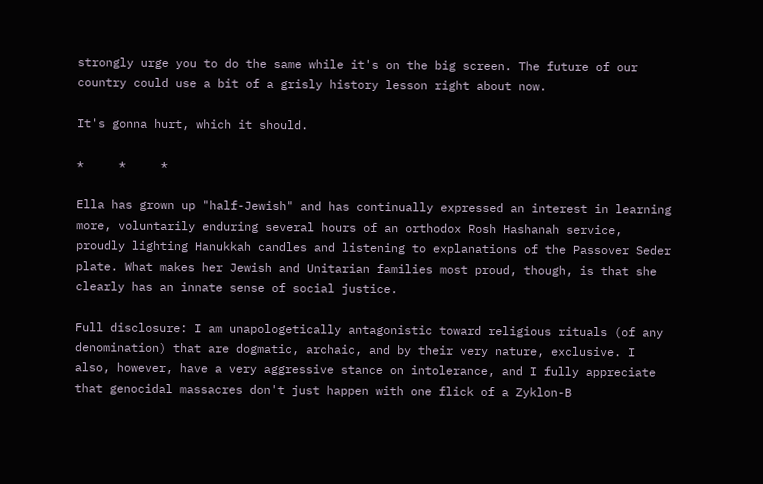strongly urge you to do the same while it's on the big screen. The future of our country could use a bit of a grisly history lesson right about now.

It's gonna hurt, which it should.

*     *     *

Ella has grown up "half-Jewish" and has continually expressed an interest in learning more, voluntarily enduring several hours of an orthodox Rosh Hashanah service, proudly lighting Hanukkah candles and listening to explanations of the Passover Seder plate. What makes her Jewish and Unitarian families most proud, though, is that she clearly has an innate sense of social justice.

Full disclosure: I am unapologetically antagonistic toward religious rituals (of any denomination) that are dogmatic, archaic, and by their very nature, exclusive. I also, however, have a very aggressive stance on intolerance, and I fully appreciate that genocidal massacres don't just happen with one flick of a Zyklon-B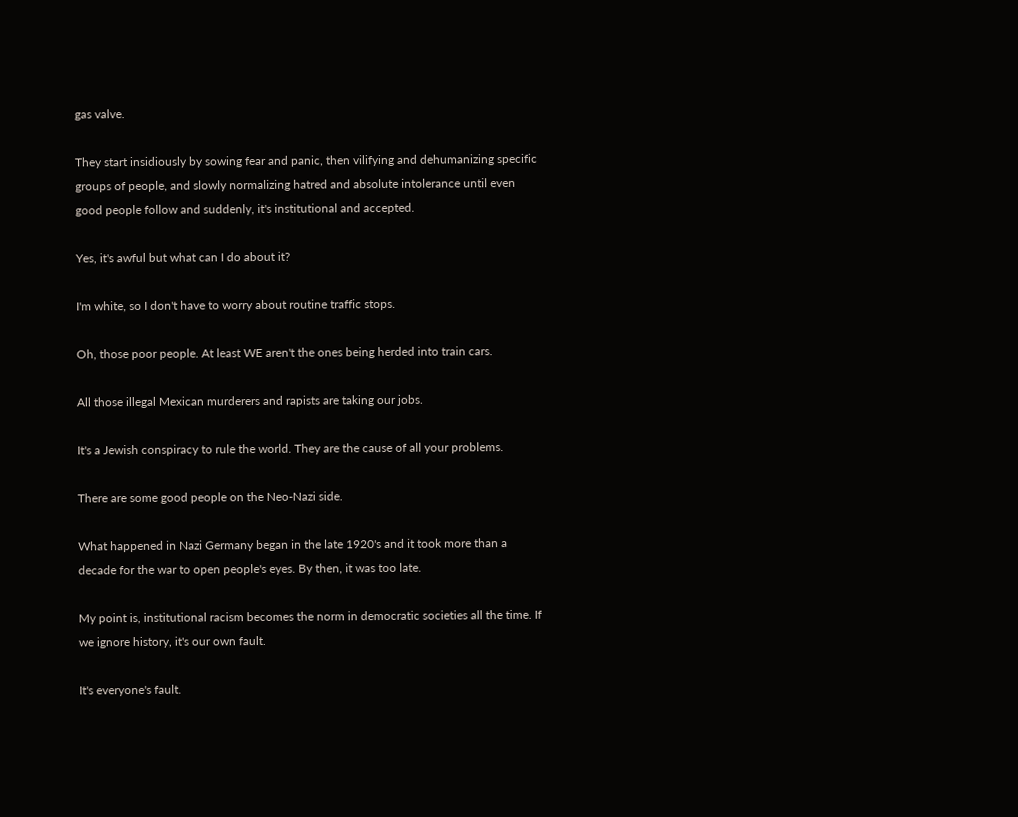gas valve.

They start insidiously by sowing fear and panic, then vilifying and dehumanizing specific groups of people, and slowly normalizing hatred and absolute intolerance until even good people follow and suddenly, it's institutional and accepted.

Yes, it's awful but what can I do about it?

I'm white, so I don't have to worry about routine traffic stops.

Oh, those poor people. At least WE aren't the ones being herded into train cars.

All those illegal Mexican murderers and rapists are taking our jobs.

It's a Jewish conspiracy to rule the world. They are the cause of all your problems.

There are some good people on the Neo-Nazi side.

What happened in Nazi Germany began in the late 1920's and it took more than a decade for the war to open people's eyes. By then, it was too late.

My point is, institutional racism becomes the norm in democratic societies all the time. If we ignore history, it's our own fault.

It's everyone's fault.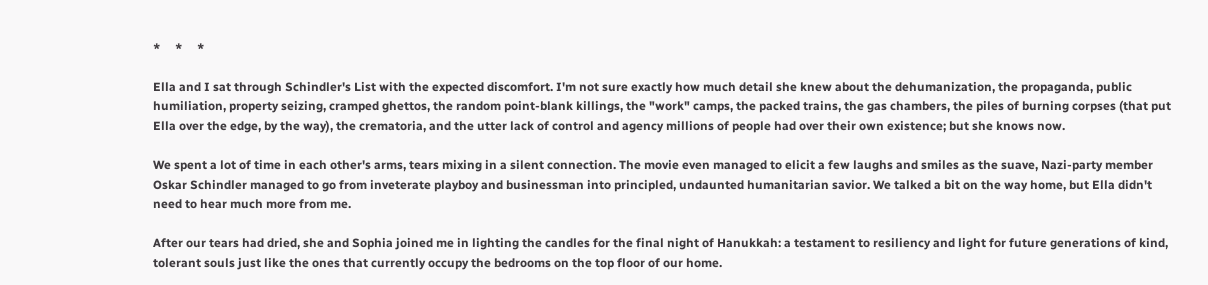*     *     *

Ella and I sat through Schindler's List with the expected discomfort. I'm not sure exactly how much detail she knew about the dehumanization, the propaganda, public humiliation, property seizing, cramped ghettos, the random point-blank killings, the "work" camps, the packed trains, the gas chambers, the piles of burning corpses (that put Ella over the edge, by the way), the crematoria, and the utter lack of control and agency millions of people had over their own existence; but she knows now.

We spent a lot of time in each other's arms, tears mixing in a silent connection. The movie even managed to elicit a few laughs and smiles as the suave, Nazi-party member Oskar Schindler managed to go from inveterate playboy and businessman into principled, undaunted humanitarian savior. We talked a bit on the way home, but Ella didn't need to hear much more from me.

After our tears had dried, she and Sophia joined me in lighting the candles for the final night of Hanukkah: a testament to resiliency and light for future generations of kind, tolerant souls just like the ones that currently occupy the bedrooms on the top floor of our home.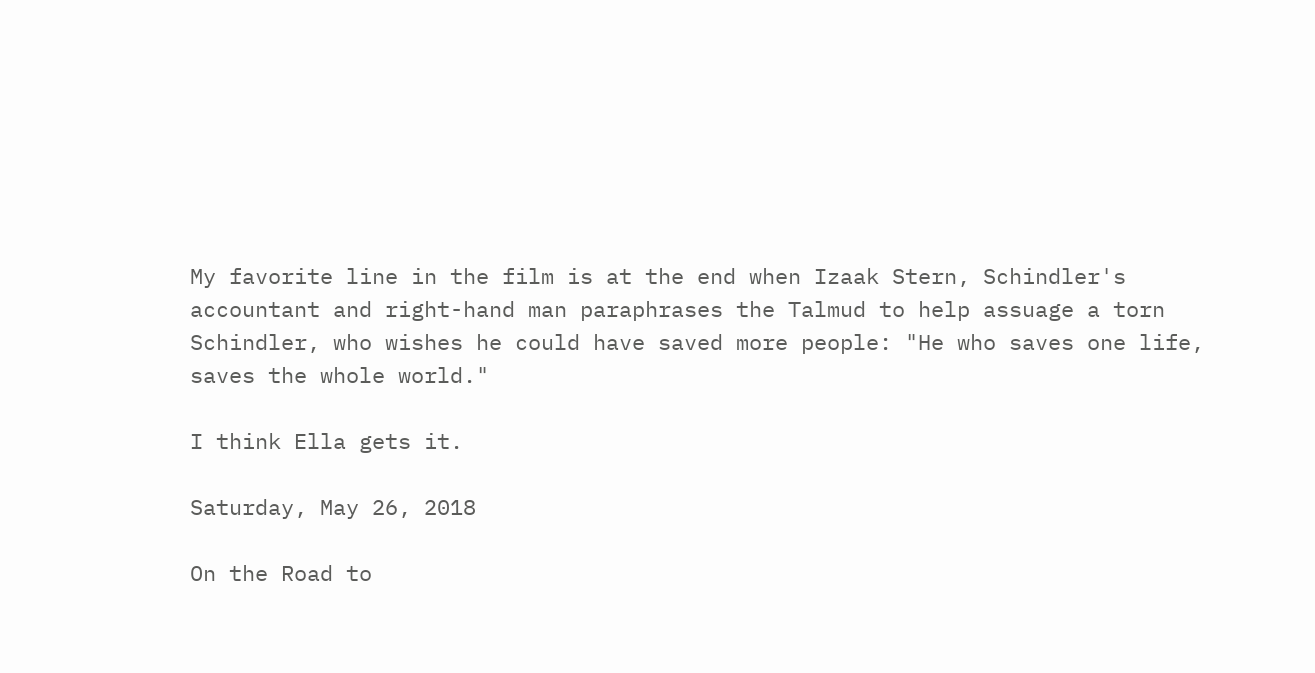My favorite line in the film is at the end when Izaak Stern, Schindler's accountant and right-hand man paraphrases the Talmud to help assuage a torn Schindler, who wishes he could have saved more people: "He who saves one life, saves the whole world."

I think Ella gets it.

Saturday, May 26, 2018

On the Road to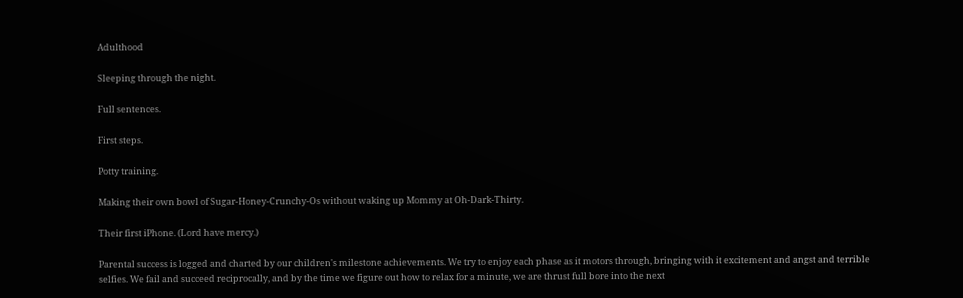Adulthood

Sleeping through the night.

Full sentences.

First steps.

Potty training.

Making their own bowl of Sugar-Honey-Crunchy-Os without waking up Mommy at Oh-Dark-Thirty.

Their first iPhone. (Lord have mercy.)

Parental success is logged and charted by our children's milestone achievements. We try to enjoy each phase as it motors through, bringing with it excitement and angst and terrible selfies. We fail and succeed reciprocally, and by the time we figure out how to relax for a minute, we are thrust full bore into the next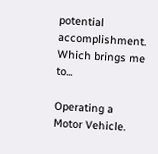potential accomplishment. Which brings me to...

Operating a Motor Vehicle.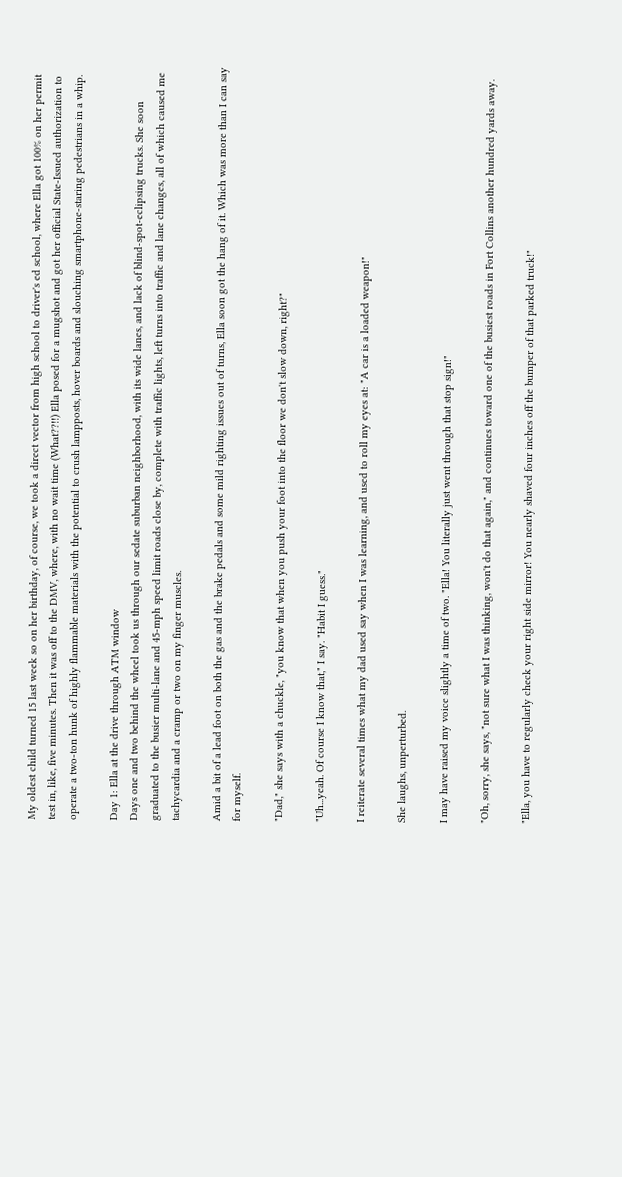My oldest child turned 15 last week so on her birthday, of course, we took a direct vector from high school to driver's ed school, where Ella got 100% on her permit test in, like, five minutes. Then it was off to the DMV, where, with no wait time (What??!!) Ella posed for a mugshot and got her official State-Issued authorization to operate a two-ton hunk of highly flammable materials with the potential to crush lampposts, hover boards and slouching smartphone-staring pedestrians in a whip.

Day 1: Ella at the drive through ATM window
Days one and two behind the wheel took us through our sedate suburban neighborhood, with its wide lanes, and lack of blind-spot-eclipsing trucks. She soon graduated to the busier multi-lane and 45-mph speed limit roads close by, complete with traffic lights, left turns into traffic and lane changes, all of which caused me tachycardia and a cramp or two on my finger muscles.

Amid a bit of a lead foot on both the gas and the brake pedals and some mild righting issues out of turns, Ella soon got the hang of it. Which was more than I can say for myself.

"Dad," she says with a chuckle, "you know that when you push your foot into the floor we don't slow down, right?"

"Uh...yeah. Of course I know that," I say. "Habit I guess."

I reiterate several times what my dad used say when I was learning, and used to roll my eyes at: "A car is a loaded weapon!"

She laughs, unperturbed.

I may have raised my voice slightly a time of two. "Ella! You literally just went through that stop sign!"

"Oh, sorry, she says, "not sure what I was thinking, won't do that again," and continues toward one of the busiest roads in Fort Collins another hundred yards away.

"Ella, you have to regularly check your right side mirror! You nearly shaved four inches off the bumper of that parked truck!"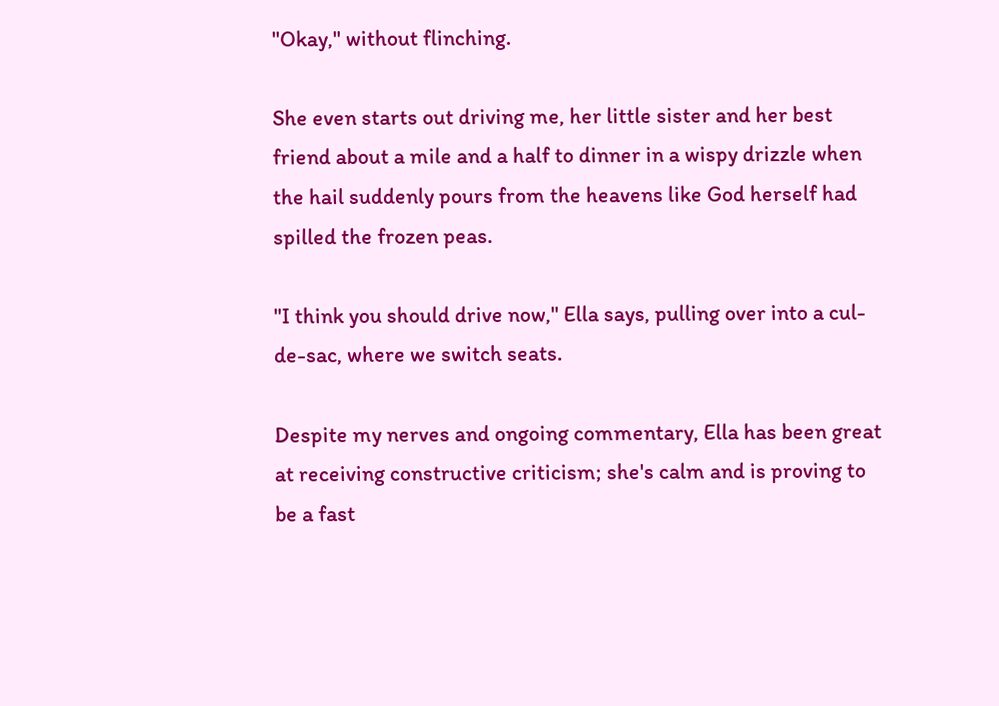"Okay," without flinching.

She even starts out driving me, her little sister and her best friend about a mile and a half to dinner in a wispy drizzle when the hail suddenly pours from the heavens like God herself had spilled the frozen peas.

"I think you should drive now," Ella says, pulling over into a cul-de-sac, where we switch seats.

Despite my nerves and ongoing commentary, Ella has been great at receiving constructive criticism; she's calm and is proving to be a fast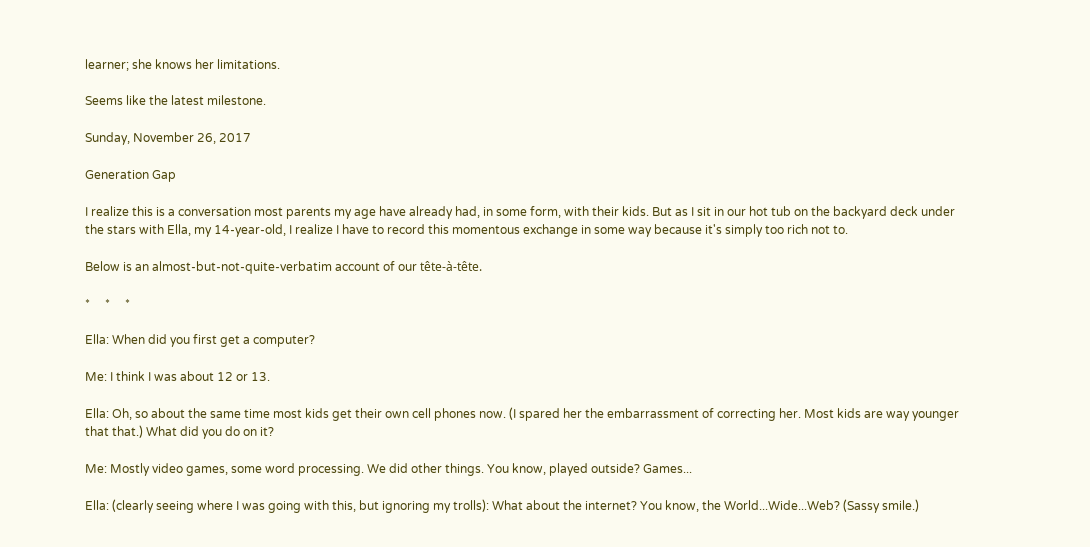learner; she knows her limitations.

Seems like the latest milestone.

Sunday, November 26, 2017

Generation Gap

I realize this is a conversation most parents my age have already had, in some form, with their kids. But as I sit in our hot tub on the backyard deck under the stars with Ella, my 14-year-old, I realize I have to record this momentous exchange in some way because it's simply too rich not to.

Below is an almost-but-not-quite-verbatim account of our tête-à-tête.

*     *     *

Ella: When did you first get a computer?

Me: I think I was about 12 or 13.

Ella: Oh, so about the same time most kids get their own cell phones now. (I spared her the embarrassment of correcting her. Most kids are way younger that that.) What did you do on it?

Me: Mostly video games, some word processing. We did other things. You know, played outside? Games...

Ella: (clearly seeing where I was going with this, but ignoring my trolls): What about the internet? You know, the World...Wide...Web? (Sassy smile.)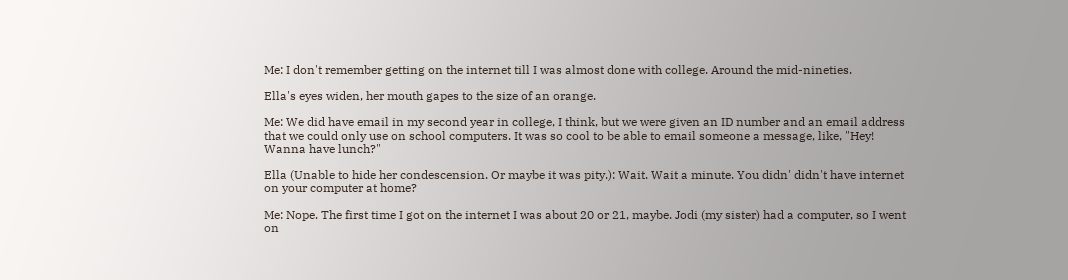Me: I don't remember getting on the internet till I was almost done with college. Around the mid-nineties.

Ella's eyes widen, her mouth gapes to the size of an orange.

Me: We did have email in my second year in college, I think, but we were given an ID number and an email address that we could only use on school computers. It was so cool to be able to email someone a message, like, "Hey! Wanna have lunch?"

Ella (Unable to hide her condescension. Or maybe it was pity.): Wait. Wait a minute. You didn' didn't have internet on your computer at home?

Me: Nope. The first time I got on the internet I was about 20 or 21, maybe. Jodi (my sister) had a computer, so I went on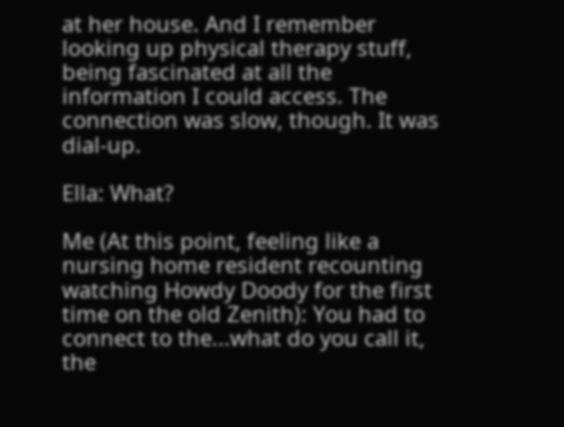at her house. And I remember looking up physical therapy stuff, being fascinated at all the information I could access. The connection was slow, though. It was dial-up.

Ella: What?

Me (At this point, feeling like a nursing home resident recounting watching Howdy Doody for the first time on the old Zenith): You had to connect to the...what do you call it, the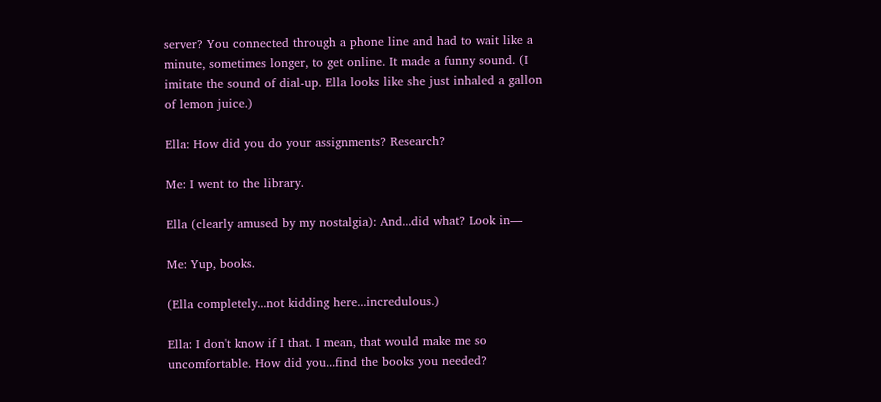server? You connected through a phone line and had to wait like a minute, sometimes longer, to get online. It made a funny sound. (I imitate the sound of dial-up. Ella looks like she just inhaled a gallon of lemon juice.)

Ella: How did you do your assignments? Research?

Me: I went to the library.

Ella (clearly amused by my nostalgia): And...did what? Look in—

Me: Yup, books.

(Ella completely...not kidding here...incredulous.)

Ella: I don't know if I that. I mean, that would make me so uncomfortable. How did you...find the books you needed?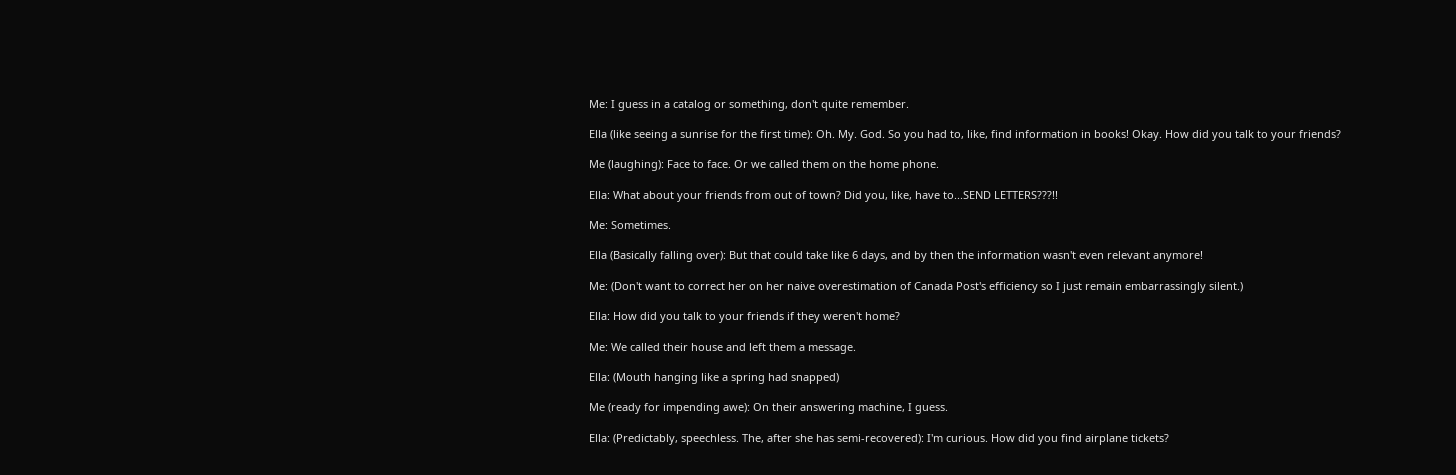Me: I guess in a catalog or something, don't quite remember.

Ella (like seeing a sunrise for the first time): Oh. My. God. So you had to, like, find information in books! Okay. How did you talk to your friends?

Me (laughing): Face to face. Or we called them on the home phone.

Ella: What about your friends from out of town? Did you, like, have to...SEND LETTERS???!!

Me: Sometimes.

Ella (Basically falling over): But that could take like 6 days, and by then the information wasn't even relevant anymore!

Me: (Don't want to correct her on her naive overestimation of Canada Post's efficiency so I just remain embarrassingly silent.)

Ella: How did you talk to your friends if they weren't home?

Me: We called their house and left them a message.

Ella: (Mouth hanging like a spring had snapped)

Me (ready for impending awe): On their answering machine, I guess.

Ella: (Predictably, speechless. The, after she has semi-recovered): I'm curious. How did you find airplane tickets?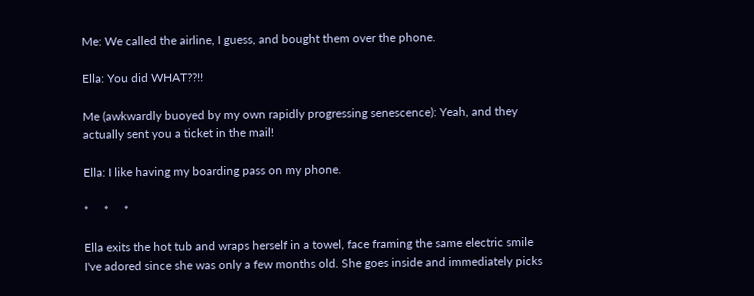Me: We called the airline, I guess, and bought them over the phone.

Ella: You did WHAT??!!

Me (awkwardly buoyed by my own rapidly progressing senescence): Yeah, and they actually sent you a ticket in the mail!

Ella: I like having my boarding pass on my phone.

*     *     *

Ella exits the hot tub and wraps herself in a towel, face framing the same electric smile I've adored since she was only a few months old. She goes inside and immediately picks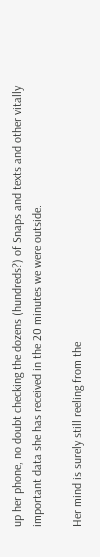up her phone, no doubt checking the dozens (hundreds?) of Snaps and texts and other vitally important data she has received in the 20 minutes we were outside.

Her mind is surely still reeling from the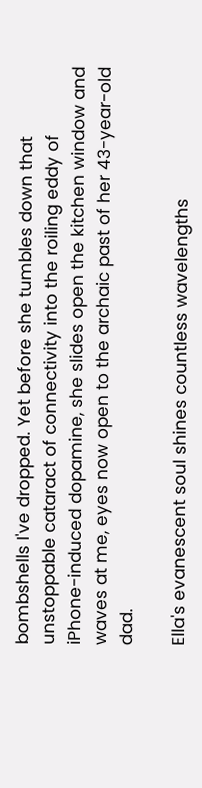bombshells I've dropped. Yet before she tumbles down that unstoppable cataract of connectivity into the roiling eddy of iPhone-induced dopamine, she slides open the kitchen window and waves at me, eyes now open to the archaic past of her 43-year-old dad.

Ella's evanescent soul shines countless wavelengths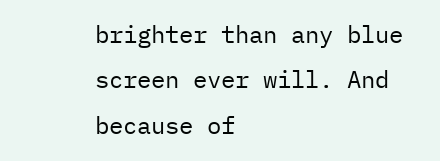brighter than any blue screen ever will. And because of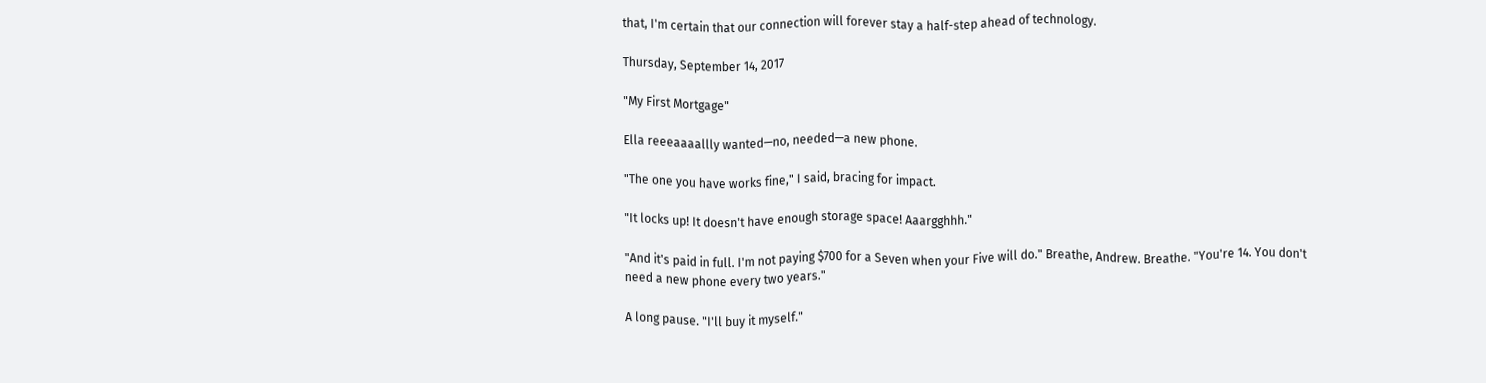that, I'm certain that our connection will forever stay a half-step ahead of technology.

Thursday, September 14, 2017

"My First Mortgage"

Ella reeeaaaallly wanted—no, needed—a new phone.

"The one you have works fine," I said, bracing for impact.

"It locks up! It doesn't have enough storage space! Aaargghhh."

"And it's paid in full. I'm not paying $700 for a Seven when your Five will do." Breathe, Andrew. Breathe. "You're 14. You don't need a new phone every two years."

A long pause. "I'll buy it myself."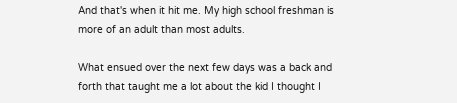And that's when it hit me. My high school freshman is more of an adult than most adults.

What ensued over the next few days was a back and forth that taught me a lot about the kid I thought I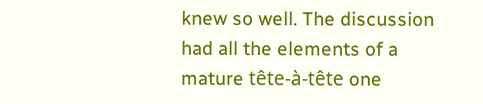knew so well. The discussion had all the elements of a mature tête-à-tête one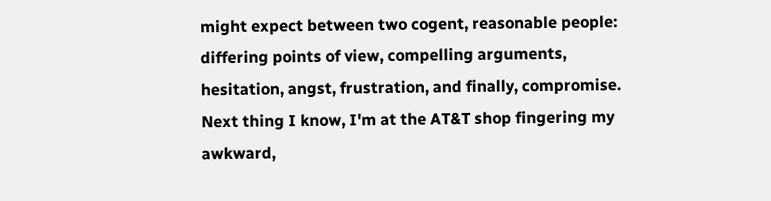might expect between two cogent, reasonable people: differing points of view, compelling arguments, hesitation, angst, frustration, and finally, compromise. Next thing I know, I'm at the AT&T shop fingering my awkward,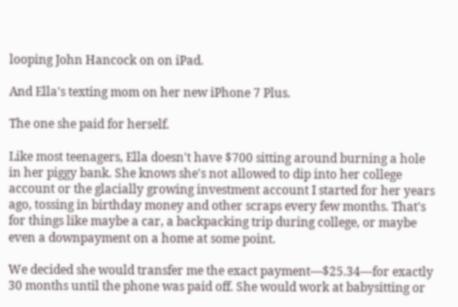looping John Hancock on on iPad.

And Ella's texting mom on her new iPhone 7 Plus.

The one she paid for herself.

Like most teenagers, Ella doesn't have $700 sitting around burning a hole in her piggy bank. She knows she's not allowed to dip into her college account or the glacially growing investment account I started for her years ago, tossing in birthday money and other scraps every few months. That's for things like maybe a car, a backpacking trip during college, or maybe even a downpayment on a home at some point.

We decided she would transfer me the exact payment—$25.34—for exactly 30 months until the phone was paid off. She would work at babysitting or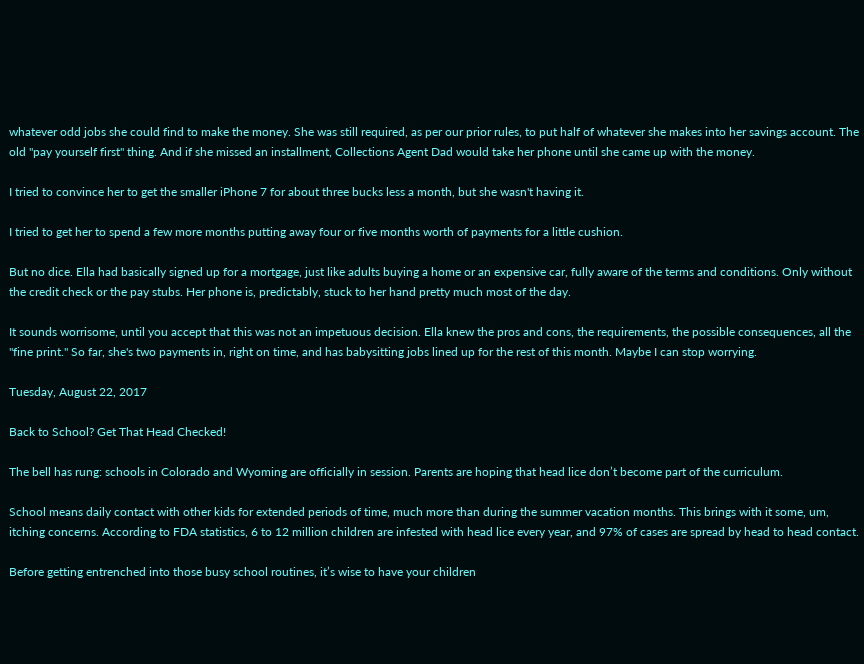whatever odd jobs she could find to make the money. She was still required, as per our prior rules, to put half of whatever she makes into her savings account. The old "pay yourself first" thing. And if she missed an installment, Collections Agent Dad would take her phone until she came up with the money.

I tried to convince her to get the smaller iPhone 7 for about three bucks less a month, but she wasn't having it.

I tried to get her to spend a few more months putting away four or five months worth of payments for a little cushion.

But no dice. Ella had basically signed up for a mortgage, just like adults buying a home or an expensive car, fully aware of the terms and conditions. Only without the credit check or the pay stubs. Her phone is, predictably, stuck to her hand pretty much most of the day.

It sounds worrisome, until you accept that this was not an impetuous decision. Ella knew the pros and cons, the requirements, the possible consequences, all the "fine print." So far, she's two payments in, right on time, and has babysitting jobs lined up for the rest of this month. Maybe I can stop worrying.

Tuesday, August 22, 2017

Back to School? Get That Head Checked!

The bell has rung: schools in Colorado and Wyoming are officially in session. Parents are hoping that head lice don’t become part of the curriculum.

School means daily contact with other kids for extended periods of time, much more than during the summer vacation months. This brings with it some, um, itching concerns. According to FDA statistics, 6 to 12 million children are infested with head lice every year, and 97% of cases are spread by head to head contact.

Before getting entrenched into those busy school routines, it’s wise to have your children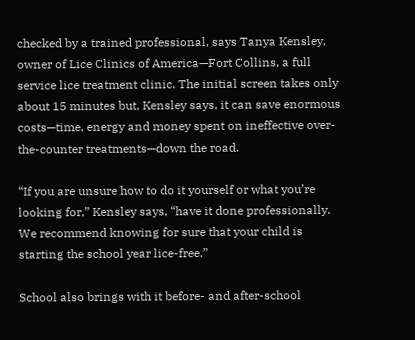checked by a trained professional, says Tanya Kensley, owner of Lice Clinics of America—Fort Collins, a full service lice treatment clinic. The initial screen takes only about 15 minutes but, Kensley says, it can save enormous costs—time, energy and money spent on ineffective over-the-counter treatments—down the road.

“If you are unsure how to do it yourself or what you’re looking for,” Kensley says, “have it done professionally. We recommend knowing for sure that your child is starting the school year lice-free.”

School also brings with it before- and after-school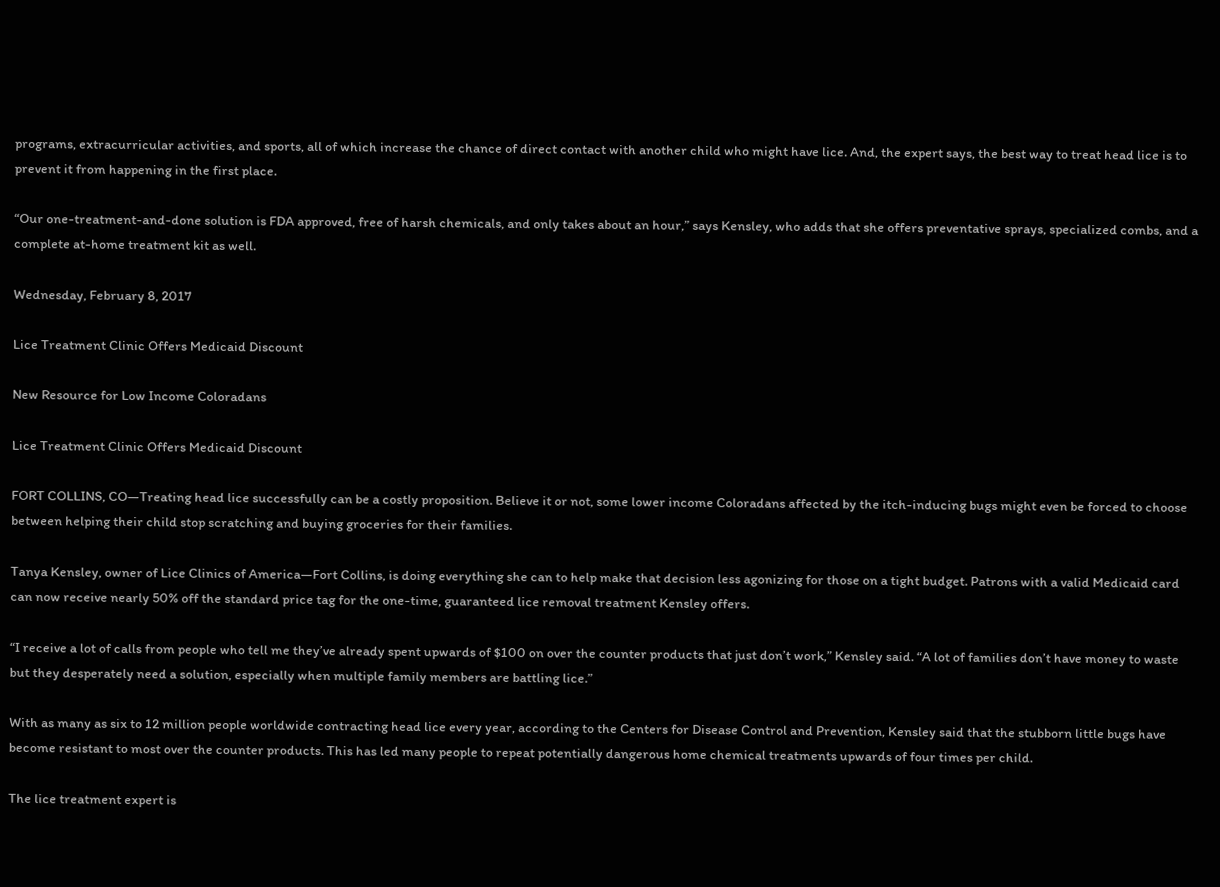programs, extracurricular activities, and sports, all of which increase the chance of direct contact with another child who might have lice. And, the expert says, the best way to treat head lice is to prevent it from happening in the first place.

“Our one-treatment-and-done solution is FDA approved, free of harsh chemicals, and only takes about an hour,” says Kensley, who adds that she offers preventative sprays, specialized combs, and a complete at-home treatment kit as well.

Wednesday, February 8, 2017

Lice Treatment Clinic Offers Medicaid Discount

New Resource for Low Income Coloradans

Lice Treatment Clinic Offers Medicaid Discount

FORT COLLINS, CO—Treating head lice successfully can be a costly proposition. Believe it or not, some lower income Coloradans affected by the itch-inducing bugs might even be forced to choose between helping their child stop scratching and buying groceries for their families.

Tanya Kensley, owner of Lice Clinics of America—Fort Collins, is doing everything she can to help make that decision less agonizing for those on a tight budget. Patrons with a valid Medicaid card can now receive nearly 50% off the standard price tag for the one-time, guaranteed lice removal treatment Kensley offers.

“I receive a lot of calls from people who tell me they’ve already spent upwards of $100 on over the counter products that just don’t work,” Kensley said. “A lot of families don’t have money to waste but they desperately need a solution, especially when multiple family members are battling lice.”

With as many as six to 12 million people worldwide contracting head lice every year, according to the Centers for Disease Control and Prevention, Kensley said that the stubborn little bugs have become resistant to most over the counter products. This has led many people to repeat potentially dangerous home chemical treatments upwards of four times per child.

The lice treatment expert is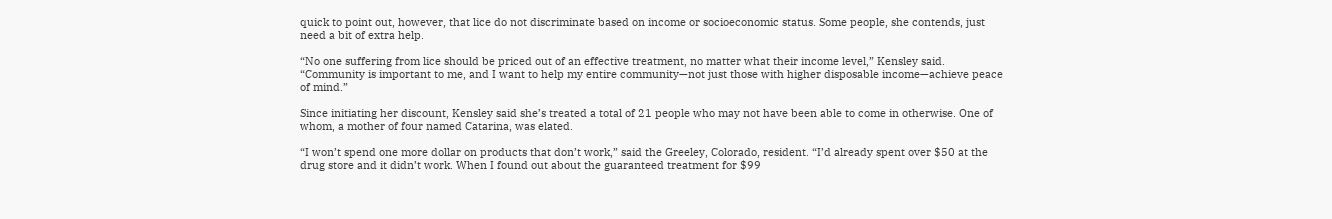quick to point out, however, that lice do not discriminate based on income or socioeconomic status. Some people, she contends, just need a bit of extra help.

“No one suffering from lice should be priced out of an effective treatment, no matter what their income level,” Kensley said. “Community is important to me, and I want to help my entire community—not just those with higher disposable income—achieve peace of mind.”

Since initiating her discount, Kensley said she’s treated a total of 21 people who may not have been able to come in otherwise. One of whom, a mother of four named Catarina, was elated.

“I won’t spend one more dollar on products that don’t work,” said the Greeley, Colorado, resident. “I’d already spent over $50 at the drug store and it didn’t work. When I found out about the guaranteed treatment for $99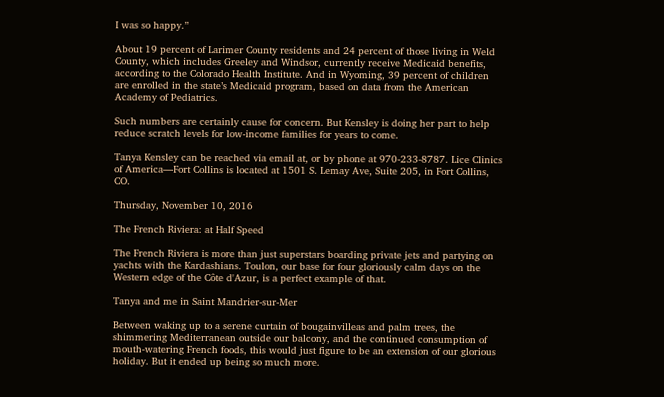I was so happy.”

About 19 percent of Larimer County residents and 24 percent of those living in Weld County, which includes Greeley and Windsor, currently receive Medicaid benefits, according to the Colorado Health Institute. And in Wyoming, 39 percent of children are enrolled in the state’s Medicaid program, based on data from the American Academy of Pediatrics.

Such numbers are certainly cause for concern. But Kensley is doing her part to help reduce scratch levels for low-income families for years to come.

Tanya Kensley can be reached via email at, or by phone at 970-233-8787. Lice Clinics of America—Fort Collins is located at 1501 S. Lemay Ave, Suite 205, in Fort Collins, CO.

Thursday, November 10, 2016

The French Riviera: at Half Speed

The French Riviera is more than just superstars boarding private jets and partying on yachts with the Kardashians. Toulon, our base for four gloriously calm days on the Western edge of the Côte d'Azur, is a perfect example of that.

Tanya and me in Saint Mandrier-sur-Mer

Between waking up to a serene curtain of bougainvilleas and palm trees, the shimmering Mediterranean outside our balcony, and the continued consumption of mouth-watering French foods, this would just figure to be an extension of our glorious holiday. But it ended up being so much more.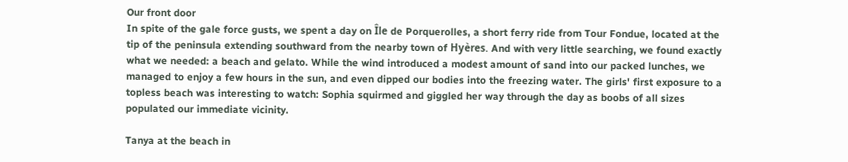Our front door
In spite of the gale force gusts, we spent a day on Île de Porquerolles, a short ferry ride from Tour Fondue, located at the tip of the peninsula extending southward from the nearby town of Hyères. And with very little searching, we found exactly what we needed: a beach and gelato. While the wind introduced a modest amount of sand into our packed lunches, we managed to enjoy a few hours in the sun, and even dipped our bodies into the freezing water. The girls' first exposure to a topless beach was interesting to watch: Sophia squirmed and giggled her way through the day as boobs of all sizes populated our immediate vicinity.

Tanya at the beach in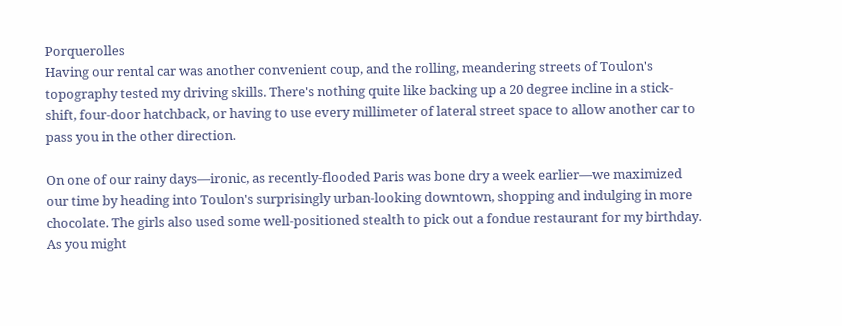Porquerolles
Having our rental car was another convenient coup, and the rolling, meandering streets of Toulon's topography tested my driving skills. There's nothing quite like backing up a 20 degree incline in a stick-shift, four-door hatchback, or having to use every millimeter of lateral street space to allow another car to pass you in the other direction.

On one of our rainy days—ironic, as recently-flooded Paris was bone dry a week earlier—we maximized our time by heading into Toulon's surprisingly urban-looking downtown, shopping and indulging in more chocolate. The girls also used some well-positioned stealth to pick out a fondue restaurant for my birthday. As you might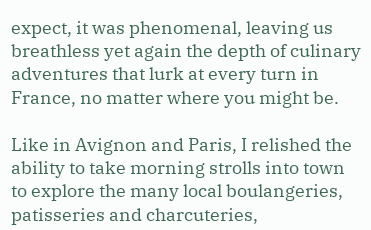expect, it was phenomenal, leaving us breathless yet again the depth of culinary adventures that lurk at every turn in France, no matter where you might be.

Like in Avignon and Paris, I relished the ability to take morning strolls into town to explore the many local boulangeries, patisseries and charcuteries,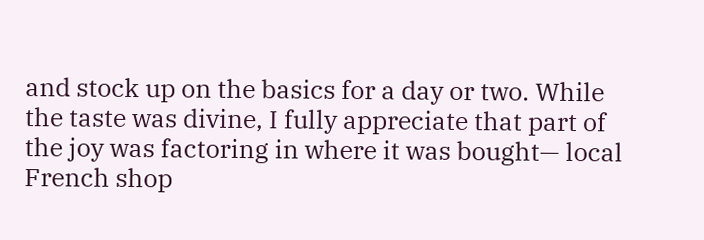and stock up on the basics for a day or two. While the taste was divine, I fully appreciate that part of the joy was factoring in where it was bought— local French shop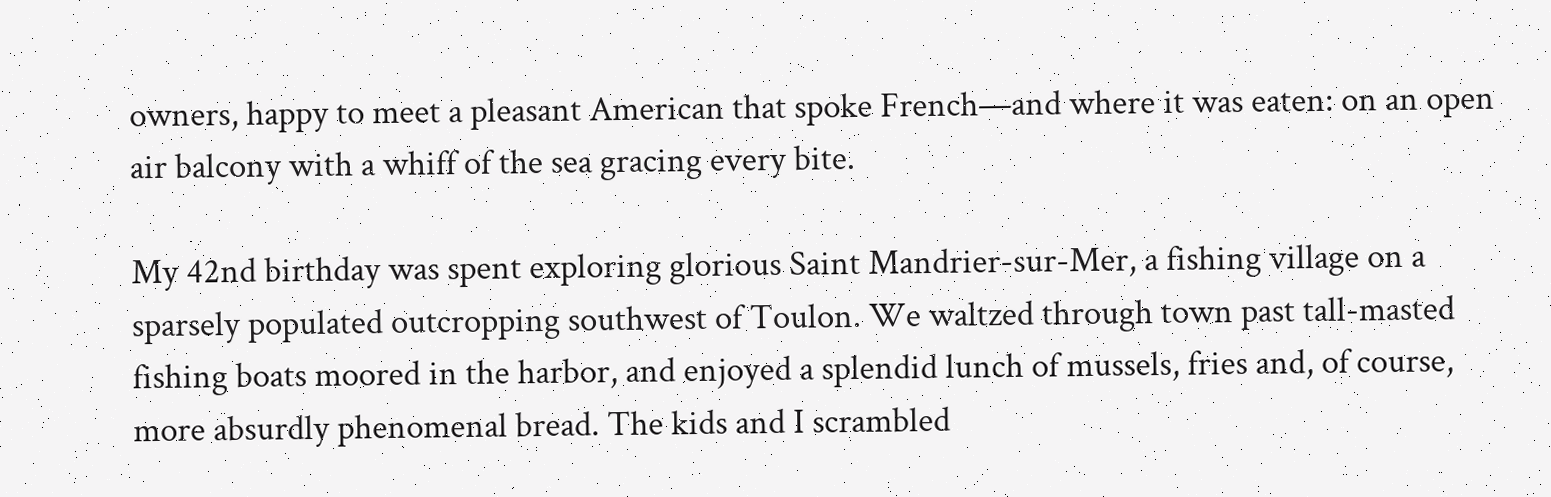owners, happy to meet a pleasant American that spoke French—and where it was eaten: on an open air balcony with a whiff of the sea gracing every bite.

My 42nd birthday was spent exploring glorious Saint Mandrier-sur-Mer, a fishing village on a sparsely populated outcropping southwest of Toulon. We waltzed through town past tall-masted fishing boats moored in the harbor, and enjoyed a splendid lunch of mussels, fries and, of course, more absurdly phenomenal bread. The kids and I scrambled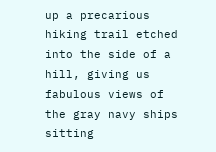up a precarious hiking trail etched into the side of a hill, giving us fabulous views of the gray navy ships sitting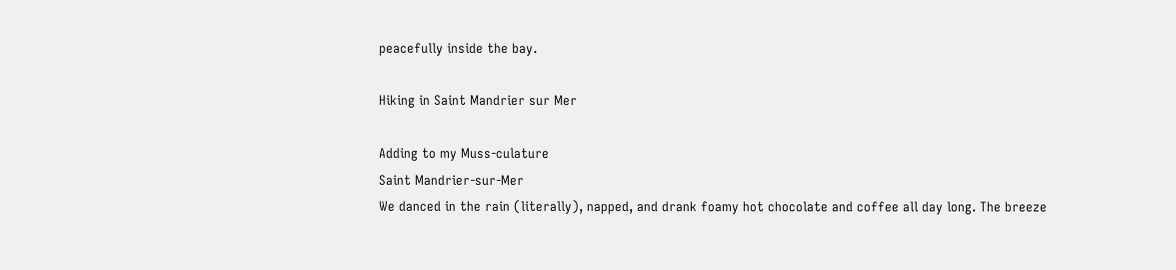peacefully inside the bay.

Hiking in Saint Mandrier sur Mer

Adding to my Muss-culature
Saint Mandrier-sur-Mer
We danced in the rain (literally), napped, and drank foamy hot chocolate and coffee all day long. The breeze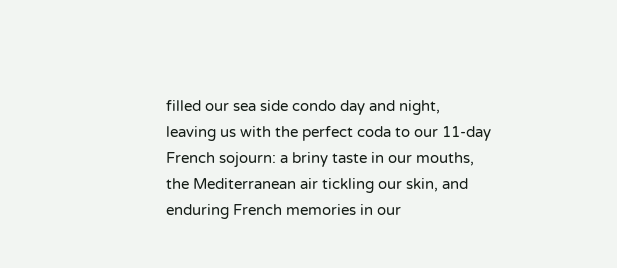filled our sea side condo day and night, leaving us with the perfect coda to our 11-day French sojourn: a briny taste in our mouths, the Mediterranean air tickling our skin, and enduring French memories in our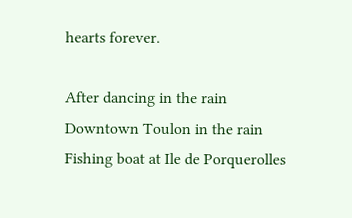hearts forever.

After dancing in the rain
Downtown Toulon in the rain
Fishing boat at Ile de Porquerolles